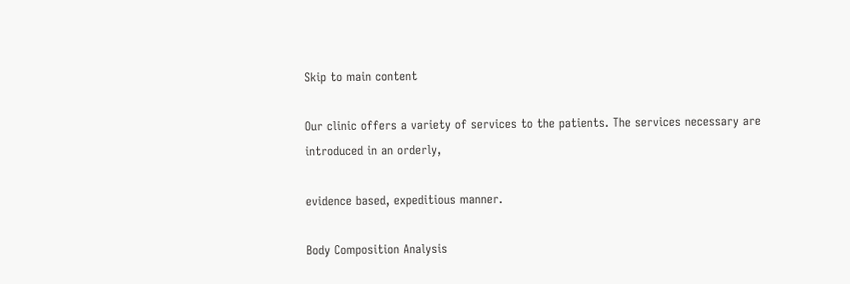Skip to main content

Our clinic offers a variety of services to the patients. The services necessary are introduced in an orderly,

evidence based, expeditious manner.

Body Composition Analysis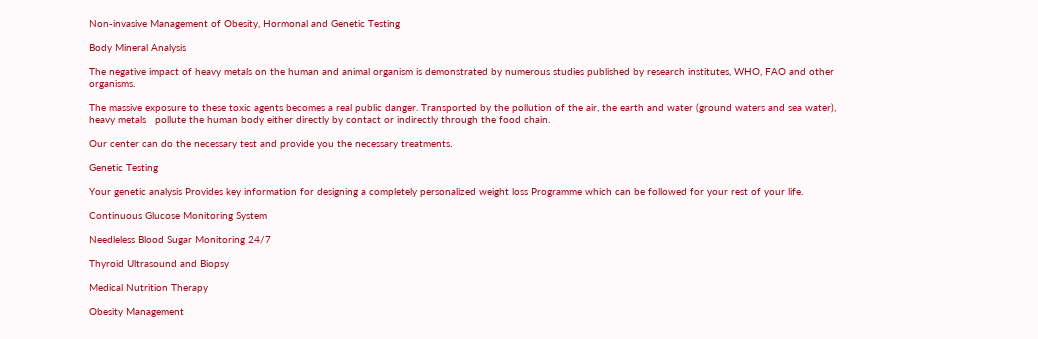Non-invasive Management of Obesity, Hormonal and Genetic Testing

Body Mineral Analysis

The negative impact of heavy metals on the human and animal organism is demonstrated by numerous studies published by research institutes, WHO, FAO and other organisms.

The massive exposure to these toxic agents becomes a real public danger. Transported by the pollution of the air, the earth and water (ground waters and sea water), heavy metals   pollute the human body either directly by contact or indirectly through the food chain.

Our center can do the necessary test and provide you the necessary treatments.

Genetic Testing

Your genetic analysis Provides key information for designing a completely personalized weight loss Programme which can be followed for your rest of your life.

Continuous Glucose Monitoring System

Needleless Blood Sugar Monitoring 24/7

Thyroid Ultrasound and Biopsy

Medical Nutrition Therapy

Obesity Management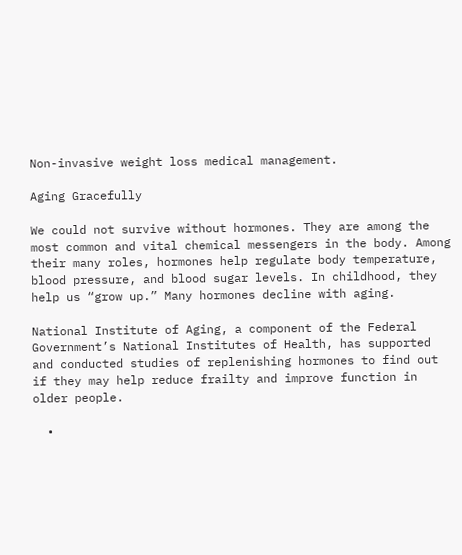Non-invasive weight loss medical management.

Aging Gracefully

We could not survive without hormones. They are among the most common and vital chemical messengers in the body. Among their many roles, hormones help regulate body temperature, blood pressure, and blood sugar levels. In childhood, they help us “grow up.” Many hormones decline with aging.

National Institute of Aging, a component of the Federal Government’s National Institutes of Health, has supported and conducted studies of replenishing hormones to find out if they may help reduce frailty and improve function in older people.

  •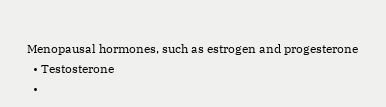Menopausal hormones, such as estrogen and progesterone
  • Testosterone
  •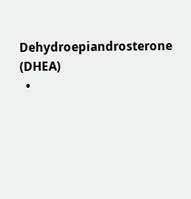Dehydroepiandrosterone (DHEA)
  •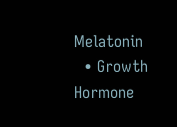Melatonin
  • Growth Hormone